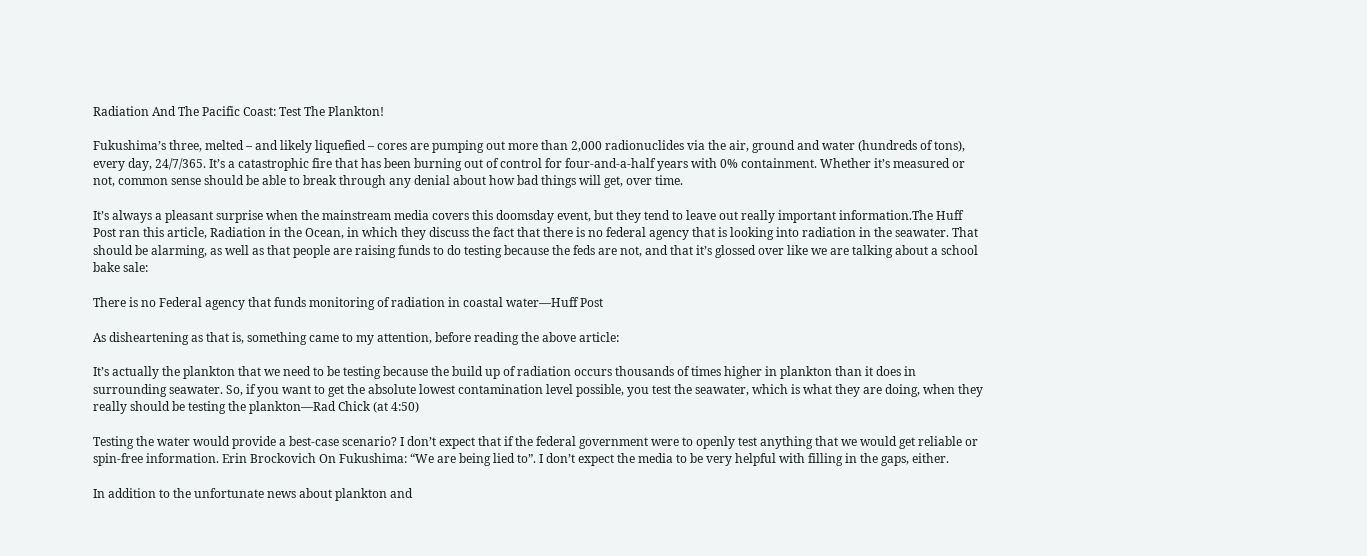Radiation And The Pacific Coast: Test The Plankton!

Fukushima’s three, melted – and likely liquefied – cores are pumping out more than 2,000 radionuclides via the air, ground and water (hundreds of tons), every day, 24/7/365. It’s a catastrophic fire that has been burning out of control for four-and-a-half years with 0% containment. Whether it’s measured or not, common sense should be able to break through any denial about how bad things will get, over time.

It’s always a pleasant surprise when the mainstream media covers this doomsday event, but they tend to leave out really important information.The Huff Post ran this article, Radiation in the Ocean, in which they discuss the fact that there is no federal agency that is looking into radiation in the seawater. That should be alarming, as well as that people are raising funds to do testing because the feds are not, and that it’s glossed over like we are talking about a school bake sale:

There is no Federal agency that funds monitoring of radiation in coastal water—Huff Post

As disheartening as that is, something came to my attention, before reading the above article:

It’s actually the plankton that we need to be testing because the build up of radiation occurs thousands of times higher in plankton than it does in surrounding seawater. So, if you want to get the absolute lowest contamination level possible, you test the seawater, which is what they are doing, when they really should be testing the plankton—Rad Chick (at 4:50)

Testing the water would provide a best-case scenario? I don’t expect that if the federal government were to openly test anything that we would get reliable or spin-free information. Erin Brockovich On Fukushima: “We are being lied to”. I don’t expect the media to be very helpful with filling in the gaps, either.

In addition to the unfortunate news about plankton and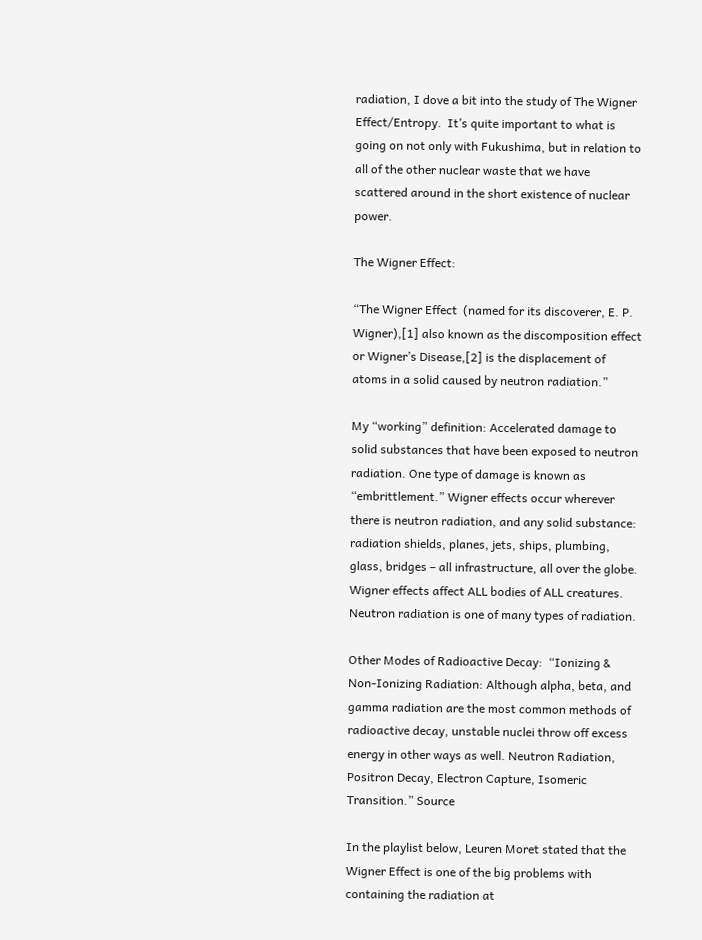radiation, I dove a bit into the study of The Wigner Effect/Entropy.  It’s quite important to what is going on not only with Fukushima, but in relation to all of the other nuclear waste that we have scattered around in the short existence of nuclear power.

The Wigner Effect:

“The Wigner Effect  (named for its discoverer, E. P. Wigner),[1] also known as the discomposition effect or Wigner’s Disease,[2] is the displacement of atoms in a solid caused by neutron radiation.”

My “working” definition: Accelerated damage to solid substances that have been exposed to neutron radiation. One type of damage is known as “embrittlement.” Wigner effects occur wherever there is neutron radiation, and any solid substance: radiation shields, planes, jets, ships, plumbing, glass, bridges – all infrastructure, all over the globe. Wigner effects affect ALL bodies of ALL creatures. Neutron radiation is one of many types of radiation.

Other Modes of Radioactive Decay:  “Ionizing & Non-Ionizing Radiation: Although alpha, beta, and gamma radiation are the most common methods of radioactive decay, unstable nuclei throw off excess energy in other ways as well. Neutron Radiation, Positron Decay, Electron Capture, Isomeric Transition.” Source

In the playlist below, Leuren Moret stated that the Wigner Effect is one of the big problems with containing the radiation at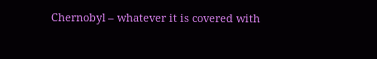Chernobyl – whatever it is covered with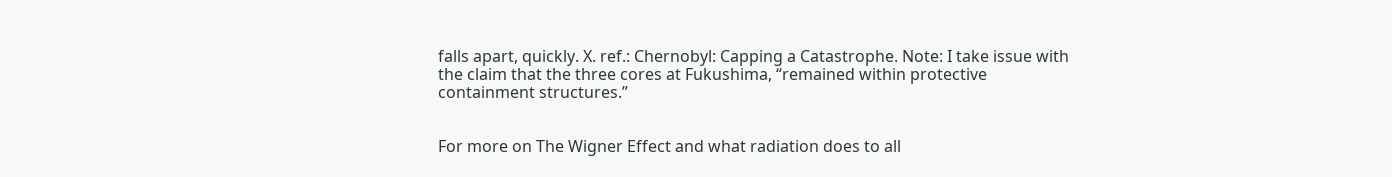falls apart, quickly. X. ref.: Chernobyl: Capping a Catastrophe. Note: I take issue with the claim that the three cores at Fukushima, “remained within protective containment structures.”


For more on The Wigner Effect and what radiation does to all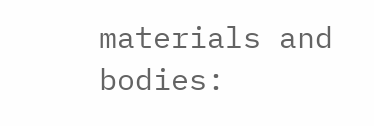materials and bodies: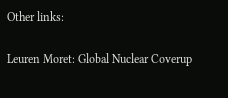Other links:

Leuren Moret: Global Nuclear Coverup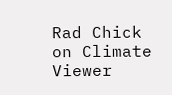Rad Chick on Climate Viewer